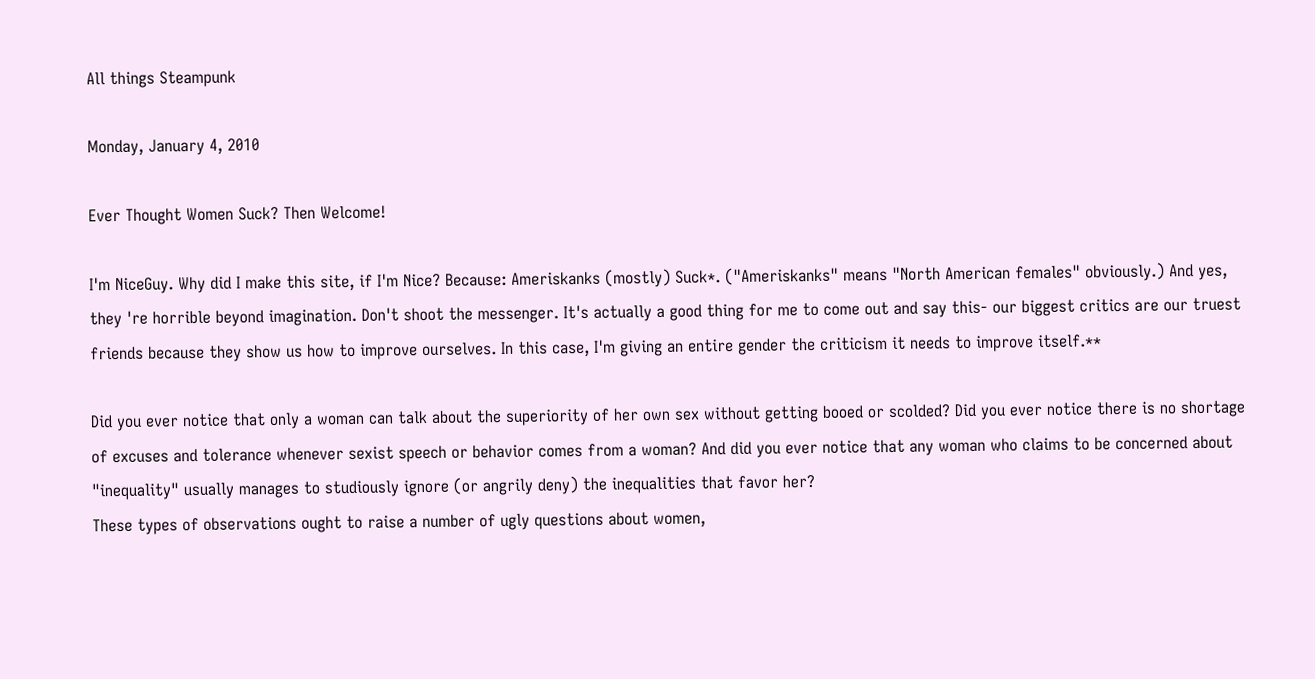All things Steampunk

Monday, January 4, 2010

Ever Thought Women Suck? Then Welcome!

I'm NiceGuy. Why did I make this site, if I'm Nice? Because: Ameriskanks (mostly) Suck*. ("Ameriskanks" means "North American females" obviously.) And yes, they 're horrible beyond imagination. Don't shoot the messenger. It's actually a good thing for me to come out and say this- our biggest critics are our truest friends because they show us how to improve ourselves. In this case, I'm giving an entire gender the criticism it needs to improve itself.**

Did you ever notice that only a woman can talk about the superiority of her own sex without getting booed or scolded? Did you ever notice there is no shortage of excuses and tolerance whenever sexist speech or behavior comes from a woman? And did you ever notice that any woman who claims to be concerned about "inequality" usually manages to studiously ignore (or angrily deny) the inequalities that favor her?
These types of observations ought to raise a number of ugly questions about women,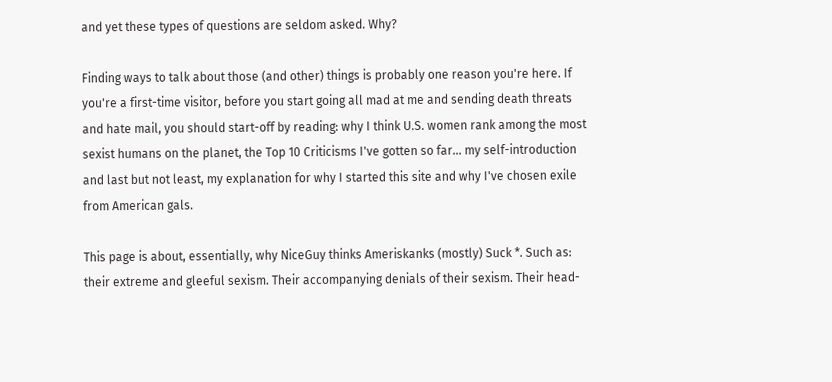and yet these types of questions are seldom asked. Why?

Finding ways to talk about those (and other) things is probably one reason you're here. If you're a first-time visitor, before you start going all mad at me and sending death threats and hate mail, you should start-off by reading: why I think U.S. women rank among the most sexist humans on the planet, the Top 10 Criticisms I've gotten so far... my self-introduction and last but not least, my explanation for why I started this site and why I've chosen exile from American gals.

This page is about, essentially, why NiceGuy thinks Ameriskanks (mostly) Suck *. Such as: their extreme and gleeful sexism. Their accompanying denials of their sexism. Their head-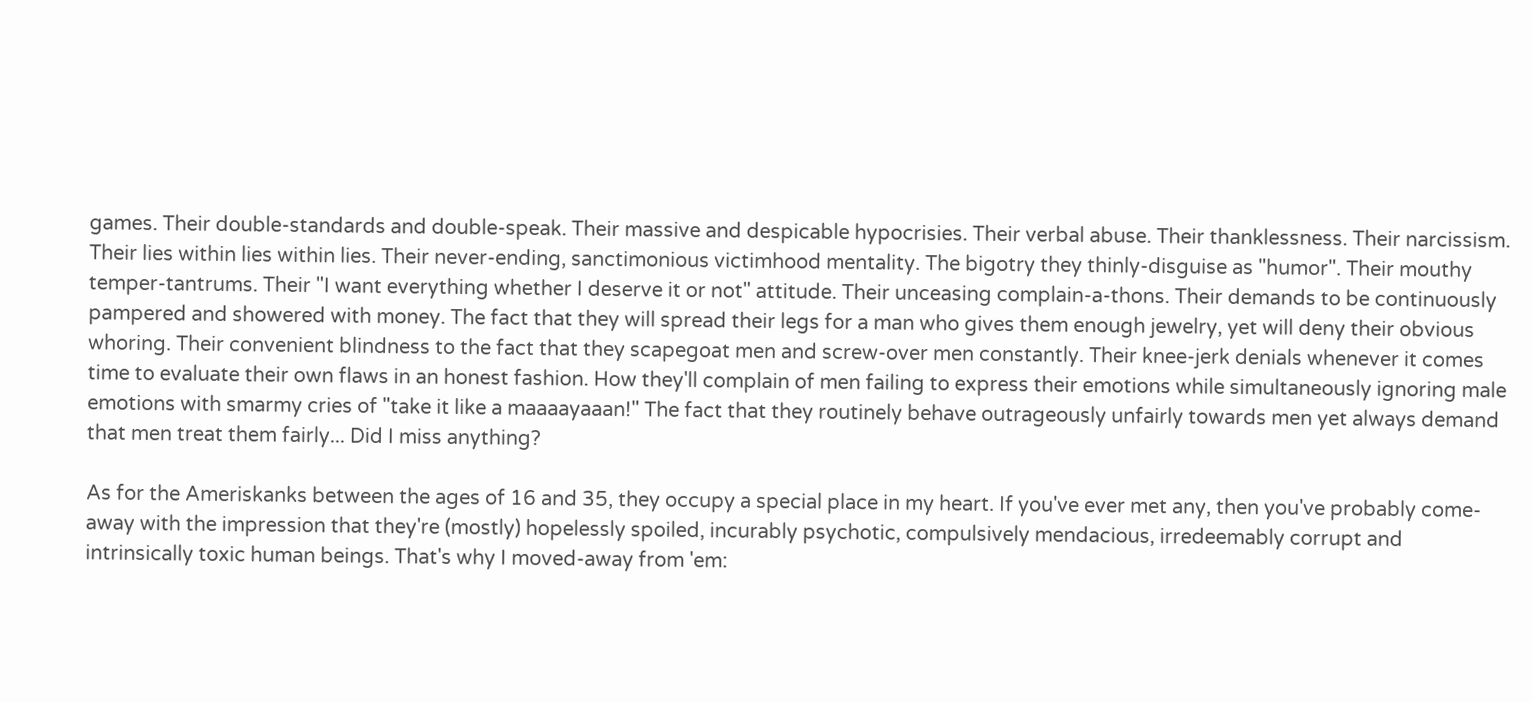games. Their double-standards and double-speak. Their massive and despicable hypocrisies. Their verbal abuse. Their thanklessness. Their narcissism. Their lies within lies within lies. Their never-ending, sanctimonious victimhood mentality. The bigotry they thinly-disguise as "humor". Their mouthy temper-tantrums. Their "I want everything whether I deserve it or not" attitude. Their unceasing complain-a-thons. Their demands to be continuously pampered and showered with money. The fact that they will spread their legs for a man who gives them enough jewelry, yet will deny their obvious whoring. Their convenient blindness to the fact that they scapegoat men and screw-over men constantly. Their knee-jerk denials whenever it comes time to evaluate their own flaws in an honest fashion. How they'll complain of men failing to express their emotions while simultaneously ignoring male emotions with smarmy cries of "take it like a maaaayaaan!" The fact that they routinely behave outrageously unfairly towards men yet always demand that men treat them fairly... Did I miss anything?

As for the Ameriskanks between the ages of 16 and 35, they occupy a special place in my heart. If you've ever met any, then you've probably come-away with the impression that they're (mostly) hopelessly spoiled, incurably psychotic, compulsively mendacious, irredeemably corrupt and intrinsically toxic human beings. That's why I moved-away from 'em: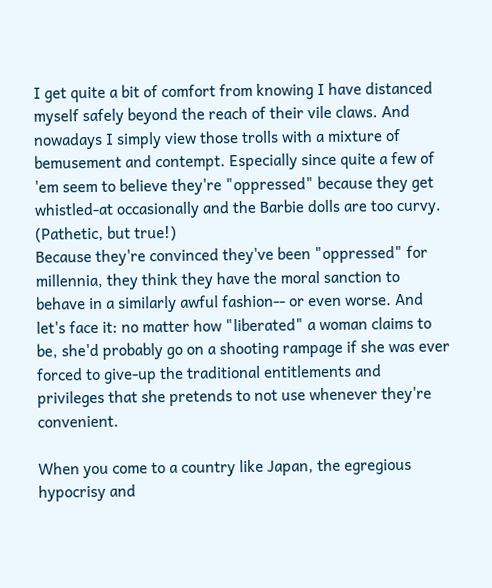I get quite a bit of comfort from knowing I have distanced myself safely beyond the reach of their vile claws. And nowadays I simply view those trolls with a mixture of bemusement and contempt. Especially since quite a few of 'em seem to believe they're "oppressed" because they get whistled-at occasionally and the Barbie dolls are too curvy. (Pathetic, but true!)
Because they're convinced they've been "oppressed" for millennia, they think they have the moral sanction to behave in a similarly awful fashion-- or even worse. And let's face it: no matter how "liberated" a woman claims to be, she'd probably go on a shooting rampage if she was ever forced to give-up the traditional entitlements and privileges that she pretends to not use whenever they're convenient.

When you come to a country like Japan, the egregious hypocrisy and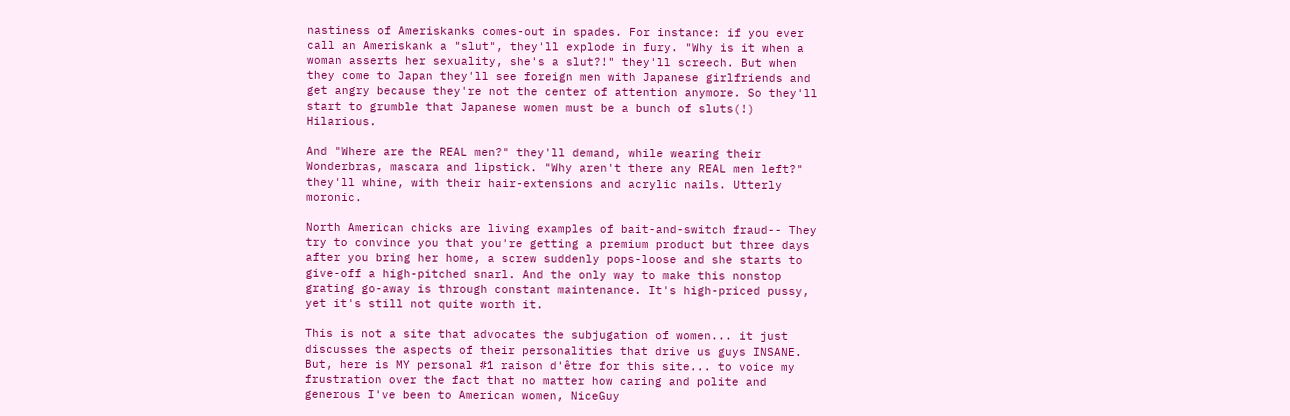nastiness of Ameriskanks comes-out in spades. For instance: if you ever call an Ameriskank a "slut", they'll explode in fury. "Why is it when a woman asserts her sexuality, she's a slut?!" they'll screech. But when they come to Japan they'll see foreign men with Japanese girlfriends and get angry because they're not the center of attention anymore. So they'll start to grumble that Japanese women must be a bunch of sluts(!) Hilarious.

And "Where are the REAL men?" they'll demand, while wearing their Wonderbras, mascara and lipstick. "Why aren't there any REAL men left?" they'll whine, with their hair-extensions and acrylic nails. Utterly moronic.

North American chicks are living examples of bait-and-switch fraud-- They try to convince you that you're getting a premium product but three days after you bring her home, a screw suddenly pops-loose and she starts to give-off a high-pitched snarl. And the only way to make this nonstop grating go-away is through constant maintenance. It's high-priced pussy, yet it's still not quite worth it.

This is not a site that advocates the subjugation of women... it just discusses the aspects of their personalities that drive us guys INSANE. But, here is MY personal #1 raison d'être for this site... to voice my frustration over the fact that no matter how caring and polite and generous I've been to American women, NiceGuy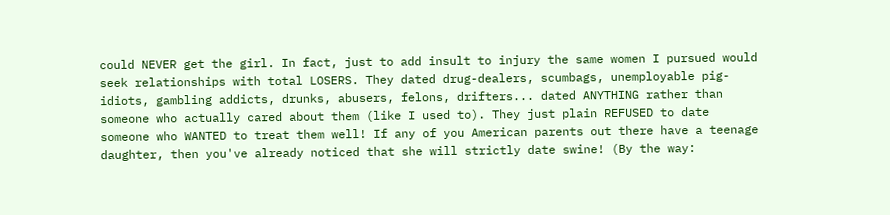could NEVER get the girl. In fact, just to add insult to injury the same women I pursued would seek relationships with total LOSERS. They dated drug-dealers, scumbags, unemployable pig-idiots, gambling addicts, drunks, abusers, felons, drifters... dated ANYTHING rather than someone who actually cared about them (like I used to). They just plain REFUSED to date someone who WANTED to treat them well! If any of you American parents out there have a teenage daughter, then you've already noticed that she will strictly date swine! (By the way: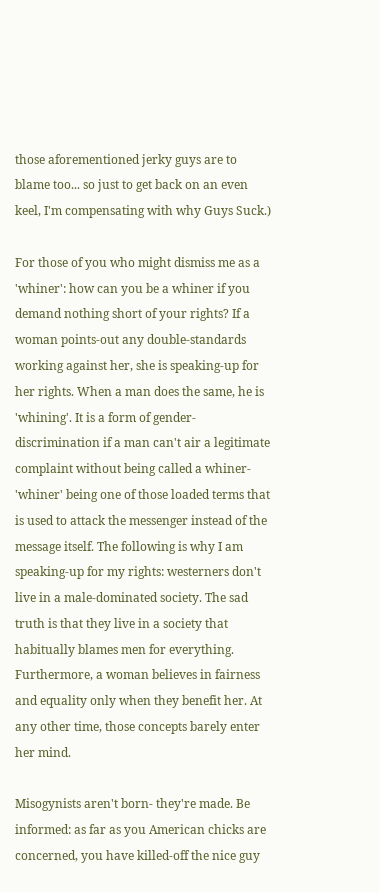those aforementioned jerky guys are to blame too... so just to get back on an even keel, I'm compensating with why Guys Suck.)

For those of you who might dismiss me as a 'whiner': how can you be a whiner if you demand nothing short of your rights? If a woman points-out any double-standards working against her, she is speaking-up for her rights. When a man does the same, he is 'whining'. It is a form of gender-discrimination if a man can't air a legitimate complaint without being called a whiner- 'whiner' being one of those loaded terms that is used to attack the messenger instead of the message itself. The following is why I am speaking-up for my rights: westerners don't live in a male-dominated society. The sad truth is that they live in a society that habitually blames men for everything. Furthermore, a woman believes in fairness and equality only when they benefit her. At any other time, those concepts barely enter her mind.

Misogynists aren't born- they're made. Be informed: as far as you American chicks are concerned, you have killed-off the nice guy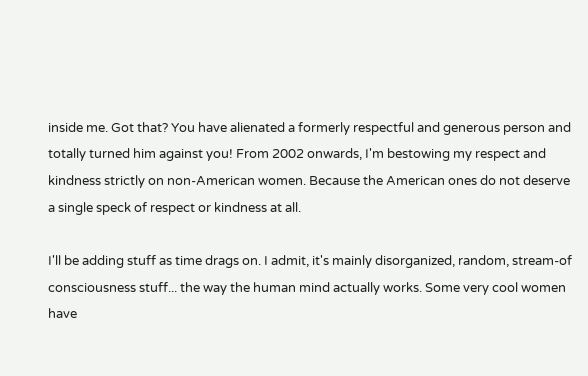inside me. Got that? You have alienated a formerly respectful and generous person and totally turned him against you! From 2002 onwards, I'm bestowing my respect and kindness strictly on non-American women. Because the American ones do not deserve a single speck of respect or kindness at all.

I'll be adding stuff as time drags on. I admit, it's mainly disorganized, random, stream-of consciousness stuff... the way the human mind actually works. Some very cool women have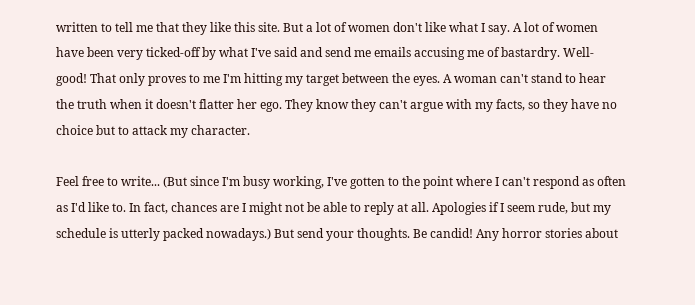written to tell me that they like this site. But a lot of women don't like what I say. A lot of women have been very ticked-off by what I've said and send me emails accusing me of bastardry. Well- good! That only proves to me I'm hitting my target between the eyes. A woman can't stand to hear the truth when it doesn't flatter her ego. They know they can't argue with my facts, so they have no choice but to attack my character.

Feel free to write... (But since I'm busy working, I've gotten to the point where I can't respond as often as I'd like to. In fact, chances are I might not be able to reply at all. Apologies if I seem rude, but my schedule is utterly packed nowadays.) But send your thoughts. Be candid! Any horror stories about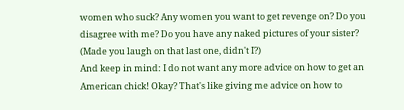women who suck? Any women you want to get revenge on? Do you disagree with me? Do you have any naked pictures of your sister? (Made you laugh on that last one, didn't I?)
And keep in mind: I do not want any more advice on how to get an American chick! Okay? That's like giving me advice on how to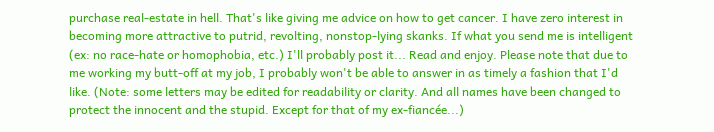purchase real-estate in hell. That's like giving me advice on how to get cancer. I have zero interest in becoming more attractive to putrid, revolting, nonstop-lying skanks. If what you send me is intelligent (ex: no race-hate or homophobia, etc.) I'll probably post it... Read and enjoy. Please note that due to me working my butt-off at my job, I probably won't be able to answer in as timely a fashion that I'd like. (Note: some letters may be edited for readability or clarity. And all names have been changed to protect the innocent and the stupid. Except for that of my ex-fiancée...)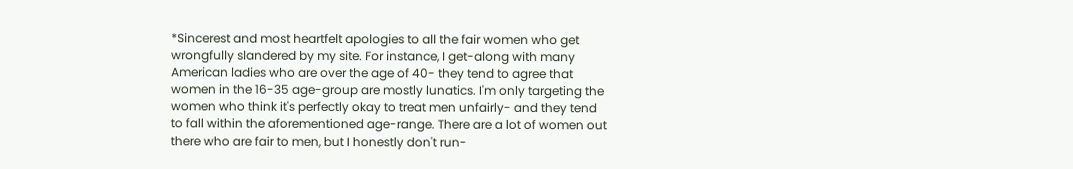*Sincerest and most heartfelt apologies to all the fair women who get wrongfully slandered by my site. For instance, I get-along with many American ladies who are over the age of 40- they tend to agree that women in the 16-35 age-group are mostly lunatics. I'm only targeting the women who think it's perfectly okay to treat men unfairly- and they tend to fall within the aforementioned age-range. There are a lot of women out there who are fair to men, but I honestly don't run-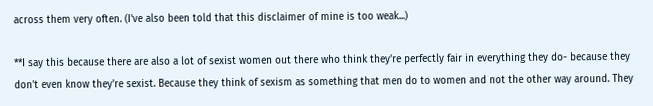across them very often. (I've also been told that this disclaimer of mine is too weak...)

**I say this because there are also a lot of sexist women out there who think they're perfectly fair in everything they do- because they don't even know they're sexist. Because they think of sexism as something that men do to women and not the other way around. They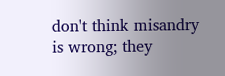don't think misandry is wrong; they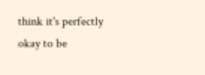think it's perfectly okay to be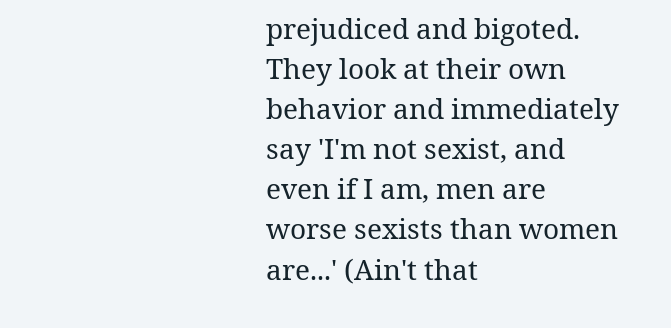prejudiced and bigoted. They look at their own behavior and immediately say 'I'm not sexist, and even if I am, men are worse sexists than women are...' (Ain't that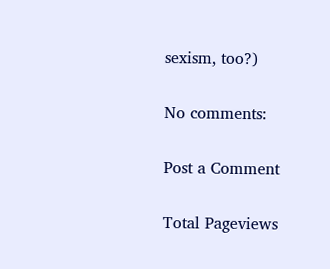sexism, too?)

No comments:

Post a Comment

Total Pageviews